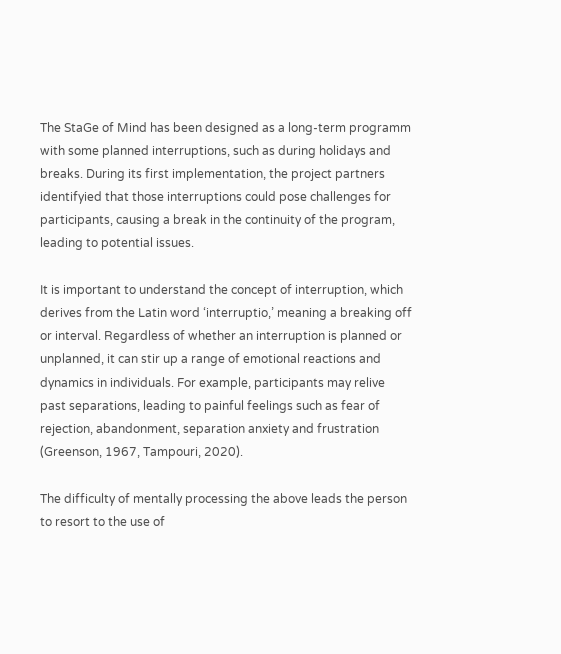The StaGe of Mind has been designed as a long-term programm with some planned interruptions, such as during holidays and breaks. During its first implementation, the project partners identifyied that those interruptions could pose challenges for participants, causing a break in the continuity of the program, leading to potential issues.

It is important to understand the concept of interruption, which derives from the Latin word ‘interruptio,’ meaning a breaking off or interval. Regardless of whether an interruption is planned or unplanned, it can stir up a range of emotional reactions and dynamics in individuals. For example, participants may relive past separations, leading to painful feelings such as fear of rejection, abandonment, separation anxiety and frustration (Greenson, 1967, Tampouri, 2020).

The difficulty of mentally processing the above leads the person to resort to the use of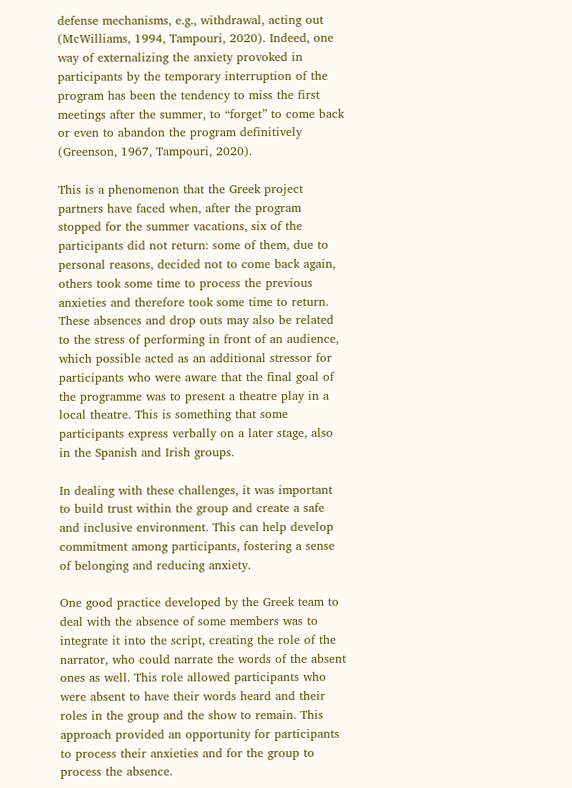defense mechanisms, e.g., withdrawal, acting out (McWilliams, 1994, Tampouri, 2020). Indeed, one way of externalizing the anxiety provoked in participants by the temporary interruption of the program has been the tendency to miss the first meetings after the summer, to “forget” to come back or even to abandon the program definitively (Greenson, 1967, Tampouri, 2020).

This is a phenomenon that the Greek project partners have faced when, after the program stopped for the summer vacations, six of the participants did not return: some of them, due to personal reasons, decided not to come back again, others took some time to process the previous anxieties and therefore took some time to return. These absences and drop outs may also be related to the stress of performing in front of an audience, which possible acted as an additional stressor for participants who were aware that the final goal of the programme was to present a theatre play in a local theatre. This is something that some participants express verbally on a later stage, also in the Spanish and Irish groups.

In dealing with these challenges, it was important to build trust within the group and create a safe and inclusive environment. This can help develop commitment among participants, fostering a sense of belonging and reducing anxiety.

One good practice developed by the Greek team to deal with the absence of some members was to integrate it into the script, creating the role of the narrator, who could narrate the words of the absent ones as well. This role allowed participants who were absent to have their words heard and their roles in the group and the show to remain. This approach provided an opportunity for participants to process their anxieties and for the group to process the absence.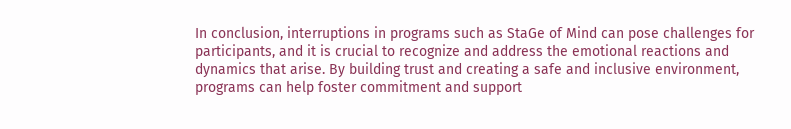In conclusion, interruptions in programs such as StaGe of Mind can pose challenges for participants, and it is crucial to recognize and address the emotional reactions and dynamics that arise. By building trust and creating a safe and inclusive environment, programs can help foster commitment and support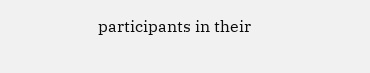participants in their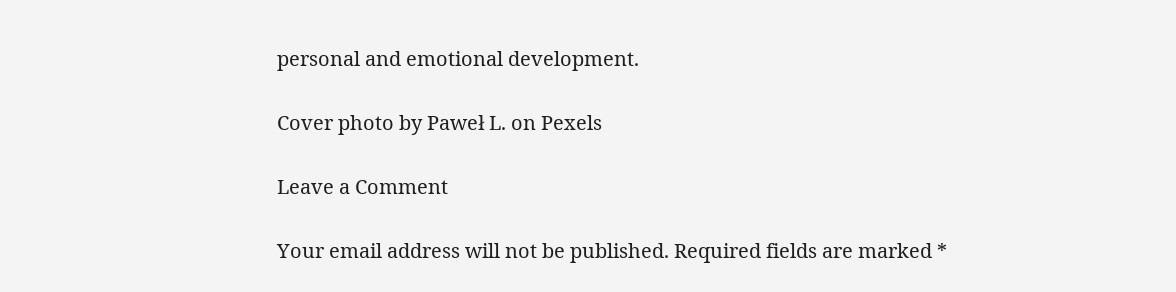personal and emotional development.

Cover photo by Paweł L. on Pexels

Leave a Comment

Your email address will not be published. Required fields are marked *